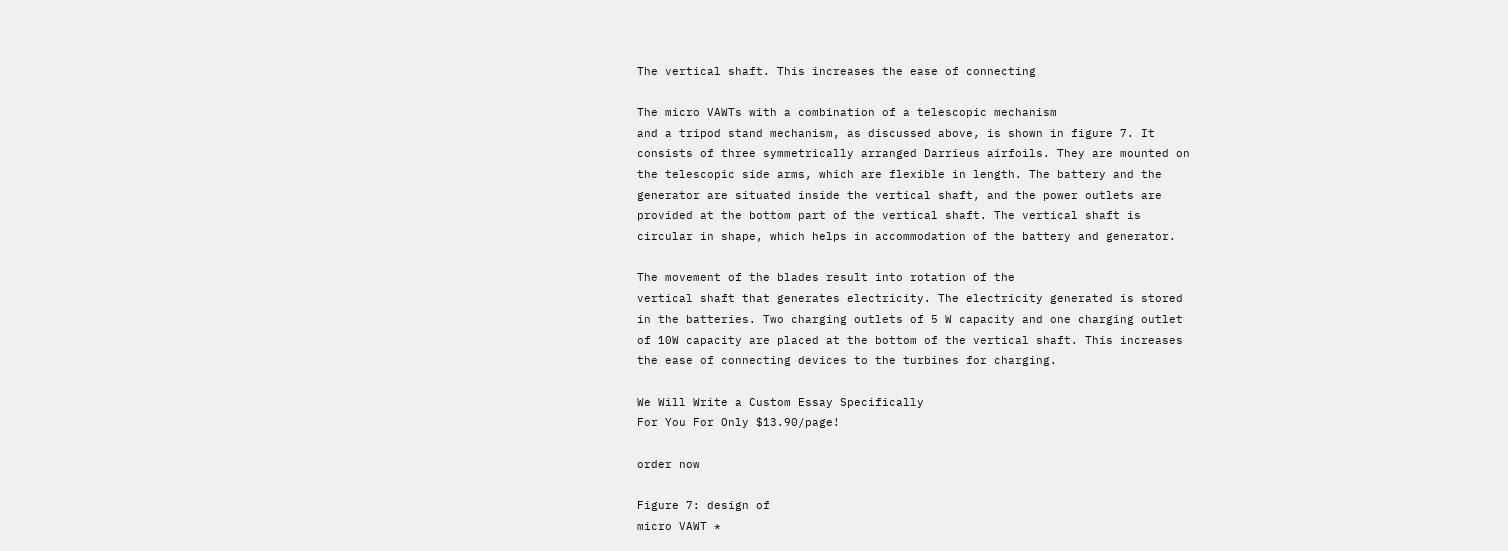The vertical shaft. This increases the ease of connecting

The micro VAWTs with a combination of a telescopic mechanism
and a tripod stand mechanism, as discussed above, is shown in figure 7. It
consists of three symmetrically arranged Darrieus airfoils. They are mounted on
the telescopic side arms, which are flexible in length. The battery and the
generator are situated inside the vertical shaft, and the power outlets are
provided at the bottom part of the vertical shaft. The vertical shaft is
circular in shape, which helps in accommodation of the battery and generator.

The movement of the blades result into rotation of the
vertical shaft that generates electricity. The electricity generated is stored
in the batteries. Two charging outlets of 5 W capacity and one charging outlet
of 10W capacity are placed at the bottom of the vertical shaft. This increases
the ease of connecting devices to the turbines for charging.

We Will Write a Custom Essay Specifically
For You For Only $13.90/page!

order now

Figure 7: design of
micro VAWT *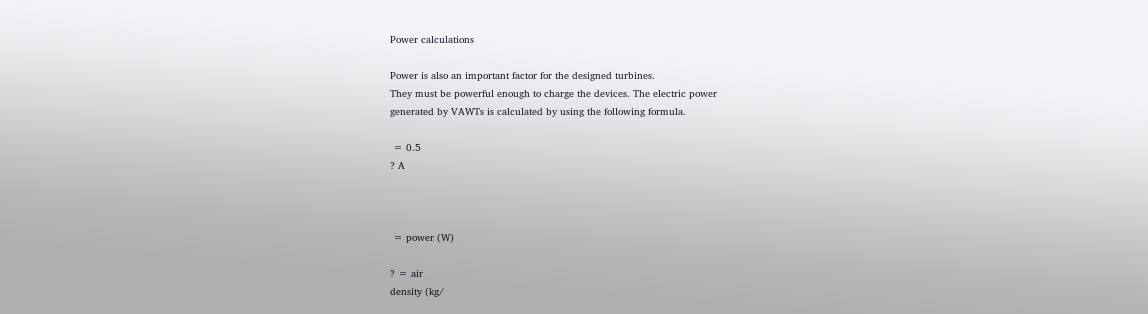Power calculations

Power is also an important factor for the designed turbines.
They must be powerful enough to charge the devices. The electric power
generated by VAWTs is calculated by using the following formula.

 = 0.5
? A



 = power (W)

? = air
density (kg/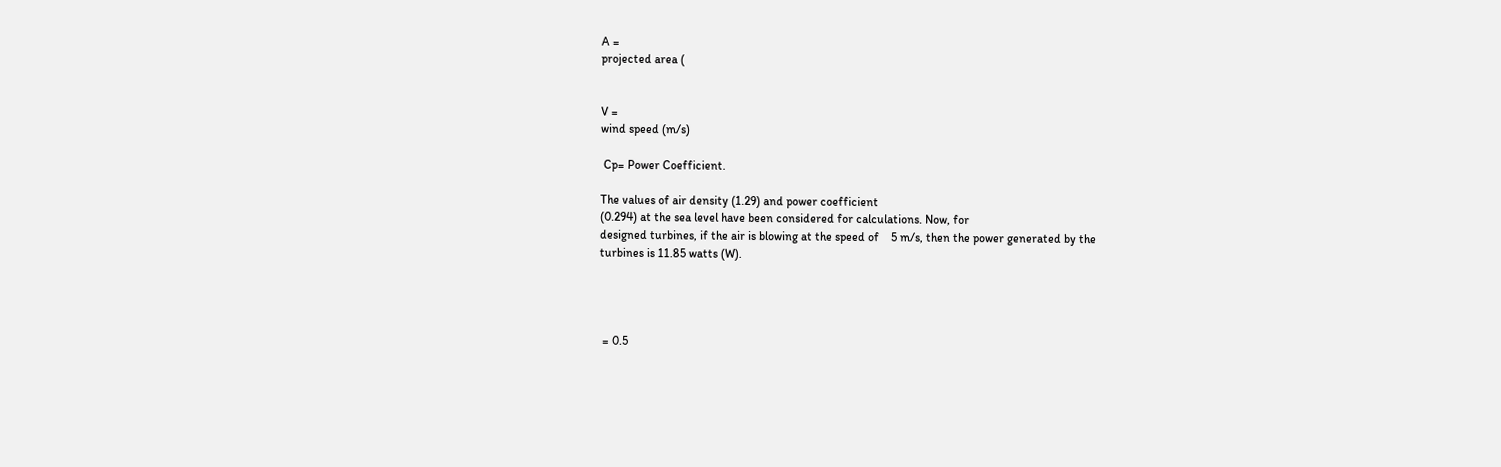A =
projected area (


V =
wind speed (m/s)

 Cp= Power Coefficient.

The values of air density (1.29) and power coefficient
(0.294) at the sea level have been considered for calculations. Now, for
designed turbines, if the air is blowing at the speed of    5 m/s, then the power generated by the
turbines is 11.85 watts (W).




 = 0.5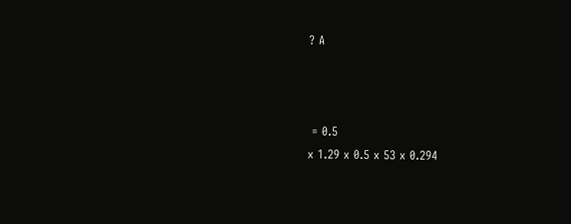? A



 = 0.5
x 1.29 x 0.5 x 53 x 0.294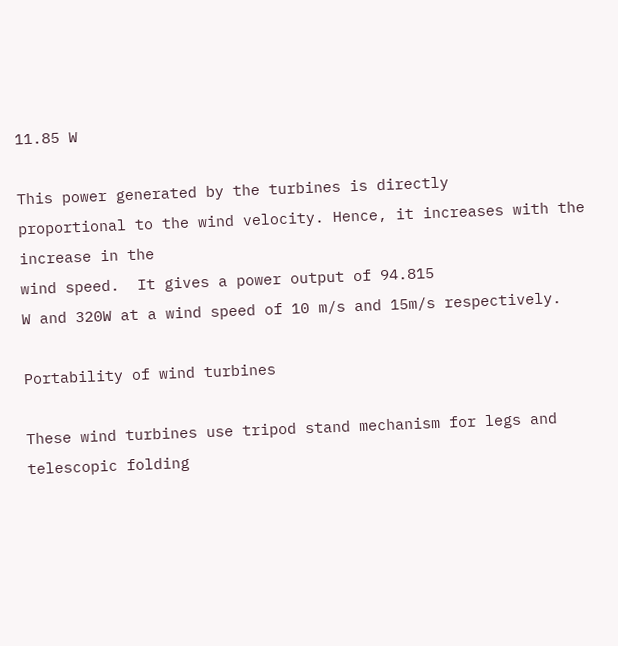11.85 W

This power generated by the turbines is directly
proportional to the wind velocity. Hence, it increases with the increase in the
wind speed.  It gives a power output of 94.815
W and 320W at a wind speed of 10 m/s and 15m/s respectively.

Portability of wind turbines

These wind turbines use tripod stand mechanism for legs and
telescopic folding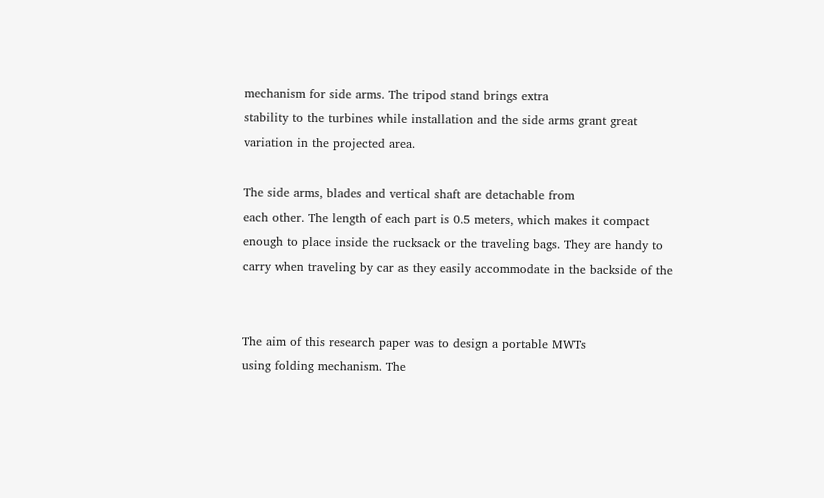mechanism for side arms. The tripod stand brings extra
stability to the turbines while installation and the side arms grant great
variation in the projected area.

The side arms, blades and vertical shaft are detachable from
each other. The length of each part is 0.5 meters, which makes it compact
enough to place inside the rucksack or the traveling bags. They are handy to
carry when traveling by car as they easily accommodate in the backside of the


The aim of this research paper was to design a portable MWTs
using folding mechanism. The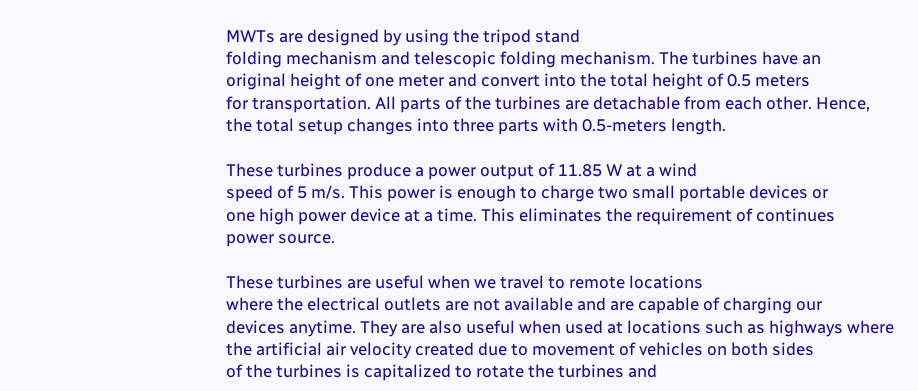MWTs are designed by using the tripod stand
folding mechanism and telescopic folding mechanism. The turbines have an
original height of one meter and convert into the total height of 0.5 meters
for transportation. All parts of the turbines are detachable from each other. Hence,
the total setup changes into three parts with 0.5-meters length.

These turbines produce a power output of 11.85 W at a wind
speed of 5 m/s. This power is enough to charge two small portable devices or
one high power device at a time. This eliminates the requirement of continues
power source.

These turbines are useful when we travel to remote locations
where the electrical outlets are not available and are capable of charging our
devices anytime. They are also useful when used at locations such as highways where
the artificial air velocity created due to movement of vehicles on both sides
of the turbines is capitalized to rotate the turbines and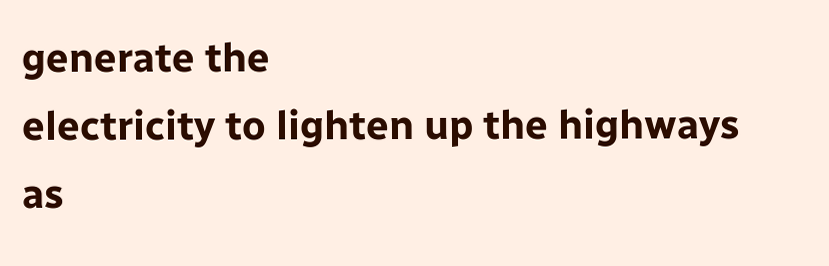generate the
electricity to lighten up the highways as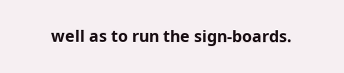well as to run the sign-boards.